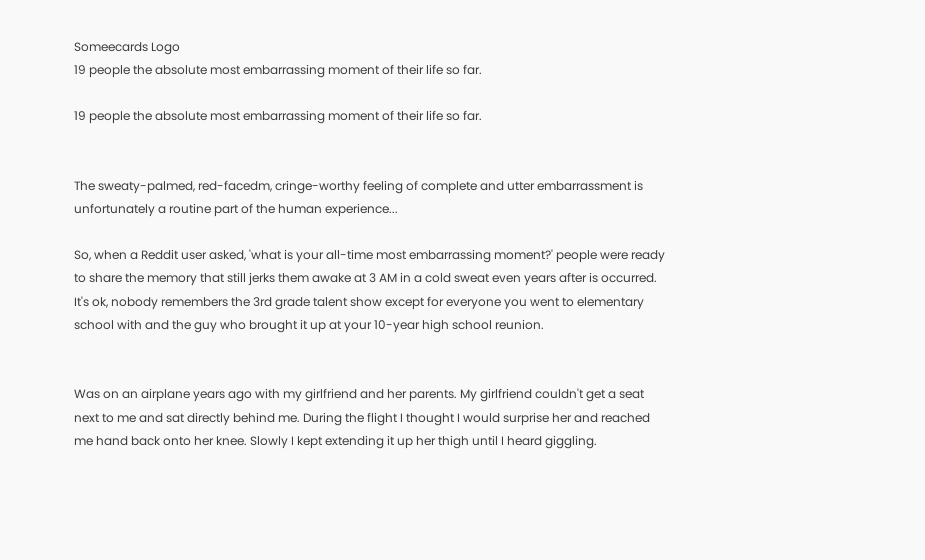Someecards Logo
19 people the absolute most embarrassing moment of their life so far.

19 people the absolute most embarrassing moment of their life so far.


The sweaty-palmed, red-facedm, cringe-worthy feeling of complete and utter embarrassment is unfortunately a routine part of the human experience...

So, when a Reddit user asked, 'what is your all-time most embarrassing moment?' people were ready to share the memory that still jerks them awake at 3 AM in a cold sweat even years after is occurred. It's ok, nobody remembers the 3rd grade talent show except for everyone you went to elementary school with and the guy who brought it up at your 10-year high school reunion.


Was on an airplane years ago with my girlfriend and her parents. My girlfriend couldn't get a seat next to me and sat directly behind me. During the flight I thought I would surprise her and reached me hand back onto her knee. Slowly I kept extending it up her thigh until I heard giggling.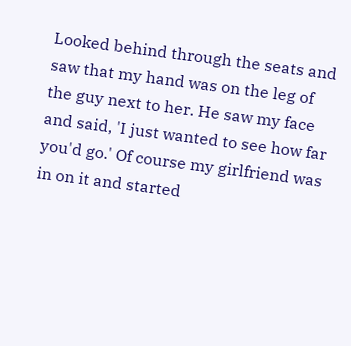Looked behind through the seats and saw that my hand was on the leg of the guy next to her. He saw my face and said, 'I just wanted to see how far you'd go.' Of course my girlfriend was in on it and started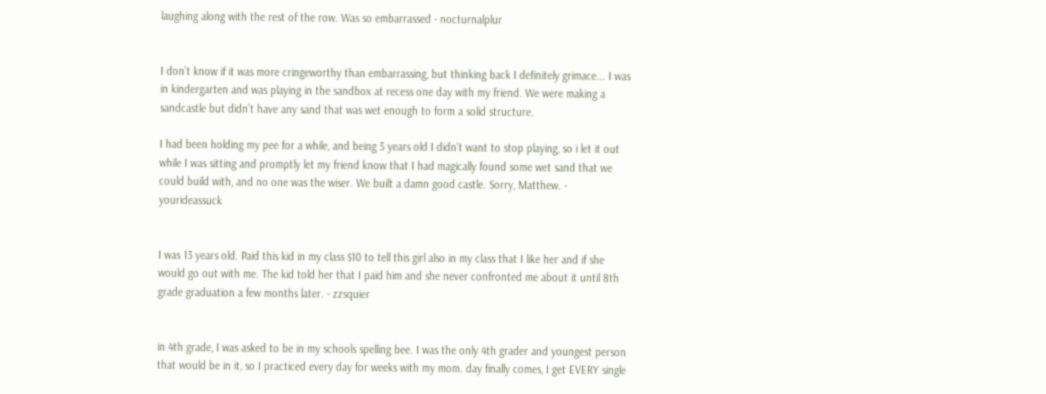laughing along with the rest of the row. Was so embarrassed - nocturnalplur


I don’t know if it was more cringeworthy than embarrassing, but thinking back I definitely grimace... I was in kindergarten and was playing in the sandbox at recess one day with my friend. We were making a sandcastle but didn’t have any sand that was wet enough to form a solid structure.

I had been holding my pee for a while, and being 5 years old I didn’t want to stop playing, so i let it out while I was sitting and promptly let my friend know that I had magically found some wet sand that we could build with, and no one was the wiser. We built a damn good castle. Sorry, Matthew. - yourideassuck


I was 13 years old. Paid this kid in my class $10 to tell this girl also in my class that I like her and if she would go out with me. The kid told her that I paid him and she never confronted me about it until 8th grade graduation a few months later. - zzsquier


in 4th grade, I was asked to be in my schools spelling bee. I was the only 4th grader and youngest person that would be in it, so I practiced every day for weeks with my mom. day finally comes, I get EVERY single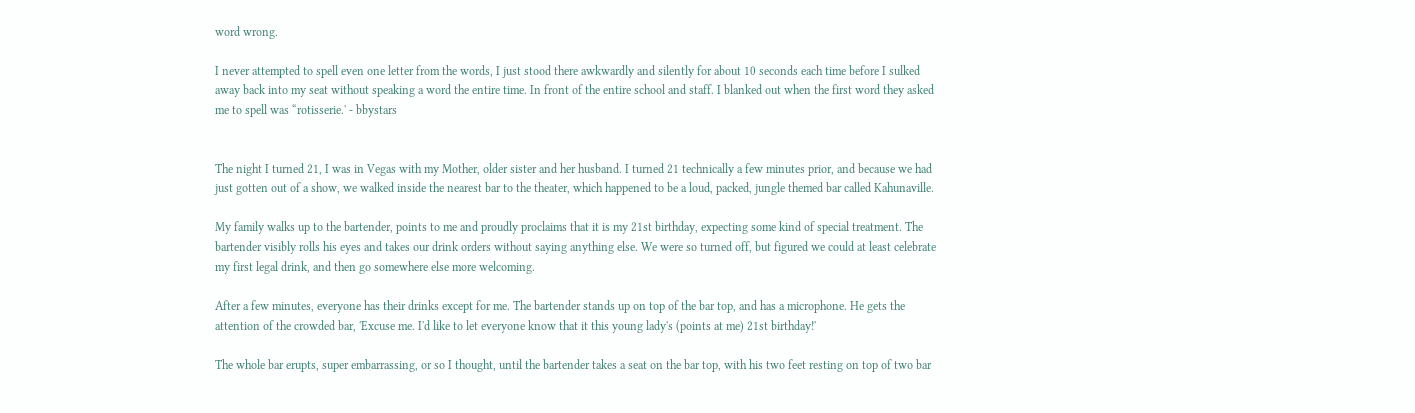word wrong.

I never attempted to spell even one letter from the words, I just stood there awkwardly and silently for about 10 seconds each time before I sulked away back into my seat without speaking a word the entire time. In front of the entire school and staff. I blanked out when the first word they asked me to spell was “rotisserie.' - bbystars


The night I turned 21, I was in Vegas with my Mother, older sister and her husband. I turned 21 technically a few minutes prior, and because we had just gotten out of a show, we walked inside the nearest bar to the theater, which happened to be a loud, packed, jungle themed bar called Kahunaville.

My family walks up to the bartender, points to me and proudly proclaims that it is my 21st birthday, expecting some kind of special treatment. The bartender visibly rolls his eyes and takes our drink orders without saying anything else. We were so turned off, but figured we could at least celebrate my first legal drink, and then go somewhere else more welcoming.

After a few minutes, everyone has their drinks except for me. The bartender stands up on top of the bar top, and has a microphone. He gets the attention of the crowded bar, 'Excuse me. I'd like to let everyone know that it this young lady's (points at me) 21st birthday!'

The whole bar erupts, super embarrassing, or so I thought, until the bartender takes a seat on the bar top, with his two feet resting on top of two bar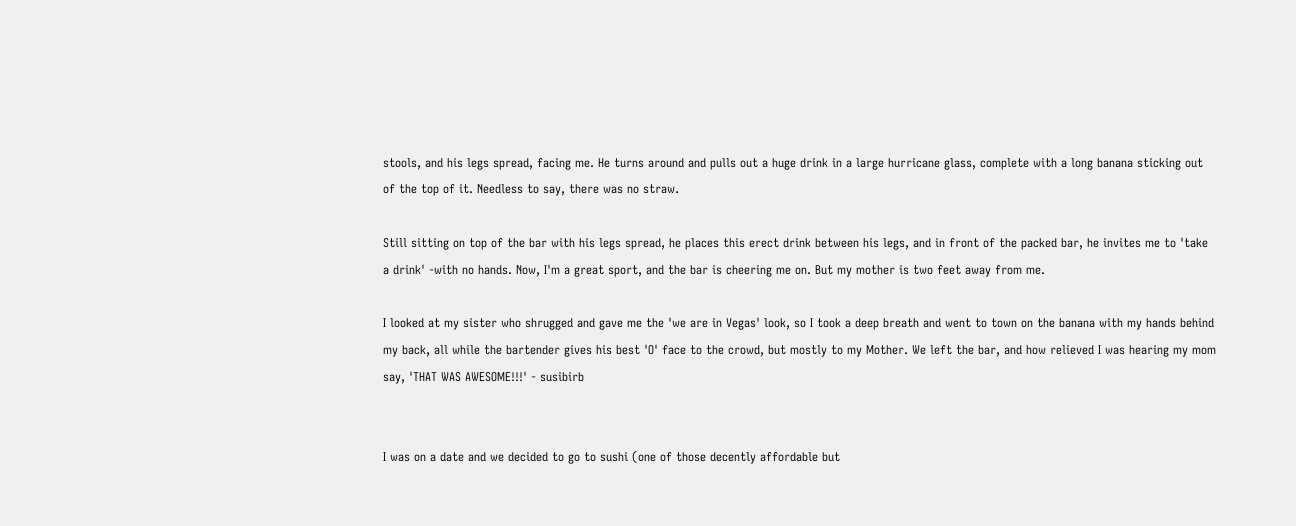stools, and his legs spread, facing me. He turns around and pulls out a huge drink in a large hurricane glass, complete with a long banana sticking out of the top of it. Needless to say, there was no straw.

Still sitting on top of the bar with his legs spread, he places this erect drink between his legs, and in front of the packed bar, he invites me to 'take a drink' -with no hands. Now, I'm a great sport, and the bar is cheering me on. But my mother is two feet away from me.

I looked at my sister who shrugged and gave me the 'we are in Vegas' look, so I took a deep breath and went to town on the banana with my hands behind my back, all while the bartender gives his best 'O' face to the crowd, but mostly to my Mother. We left the bar, and how relieved I was hearing my mom say, 'THAT WAS AWESOME!!!' - susibirb


I was on a date and we decided to go to sushi (one of those decently affordable but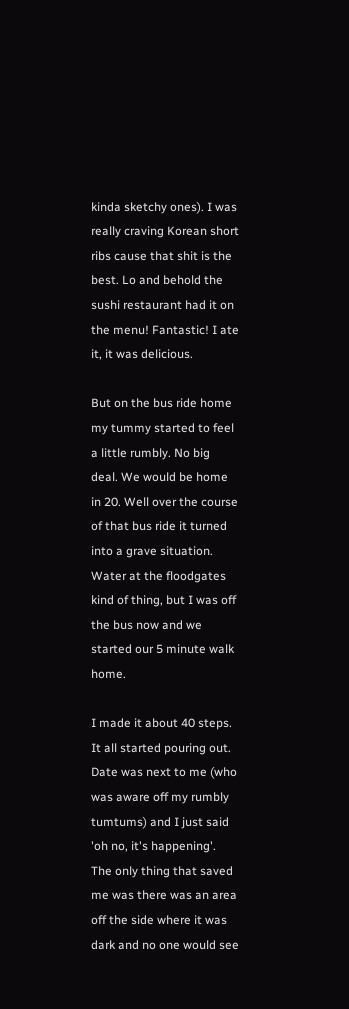kinda sketchy ones). I was really craving Korean short ribs cause that shit is the best. Lo and behold the sushi restaurant had it on the menu! Fantastic! I ate it, it was delicious.

But on the bus ride home my tummy started to feel a little rumbly. No big deal. We would be home in 20. Well over the course of that bus ride it turned into a grave situation. Water at the floodgates kind of thing, but I was off the bus now and we started our 5 minute walk home.

I made it about 40 steps. It all started pouring out. Date was next to me (who was aware off my rumbly tumtums) and I just said 'oh no, it's happening'. The only thing that saved me was there was an area off the side where it was dark and no one would see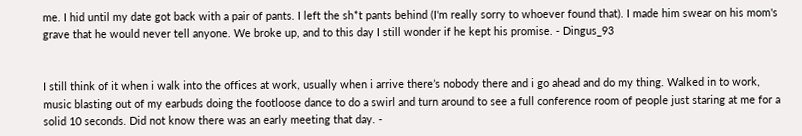me. I hid until my date got back with a pair of pants. I left the sh*t pants behind (I'm really sorry to whoever found that). I made him swear on his mom's grave that he would never tell anyone. We broke up, and to this day I still wonder if he kept his promise. - Dingus_93


I still think of it when i walk into the offices at work, usually when i arrive there’s nobody there and i go ahead and do my thing. Walked in to work, music blasting out of my earbuds doing the footloose dance to do a swirl and turn around to see a full conference room of people just staring at me for a solid 10 seconds. Did not know there was an early meeting that day. -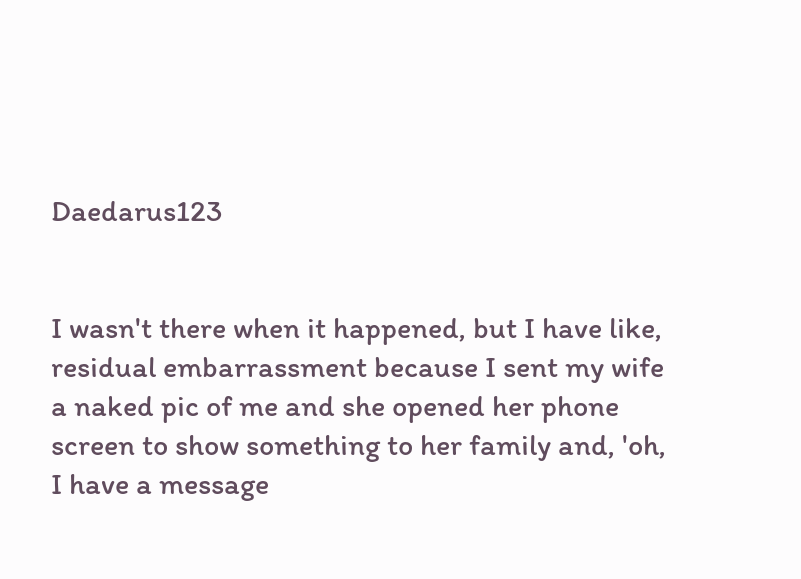Daedarus123


I wasn't there when it happened, but I have like, residual embarrassment because I sent my wife a naked pic of me and she opened her phone screen to show something to her family and, 'oh, I have a message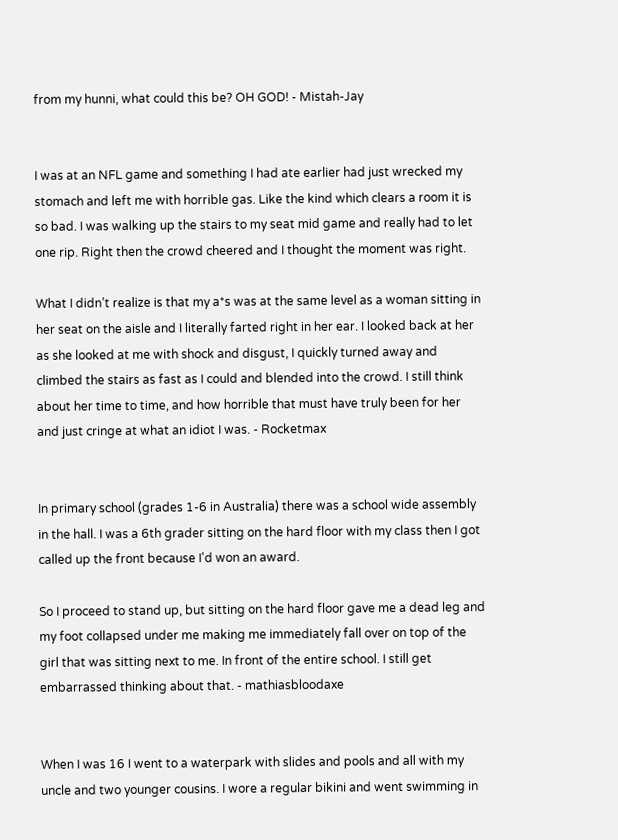from my hunni, what could this be? OH GOD! - Mistah-Jay


I was at an NFL game and something I had ate earlier had just wrecked my stomach and left me with horrible gas. Like the kind which clears a room it is so bad. I was walking up the stairs to my seat mid game and really had to let one rip. Right then the crowd cheered and I thought the moment was right.

What I didn’t realize is that my a*s was at the same level as a woman sitting in her seat on the aisle and I literally farted right in her ear. I looked back at her as she looked at me with shock and disgust, I quickly turned away and climbed the stairs as fast as I could and blended into the crowd. I still think about her time to time, and how horrible that must have truly been for her and just cringe at what an idiot I was. - Rocketmax


In primary school (grades 1-6 in Australia) there was a school wide assembly in the hall. I was a 6th grader sitting on the hard floor with my class then I got called up the front because I'd won an award.

So I proceed to stand up, but sitting on the hard floor gave me a dead leg and my foot collapsed under me making me immediately fall over on top of the girl that was sitting next to me. In front of the entire school. I still get embarrassed thinking about that. - mathiasbloodaxe


When I was 16 I went to a waterpark with slides and pools and all with my uncle and two younger cousins. I wore a regular bikini and went swimming in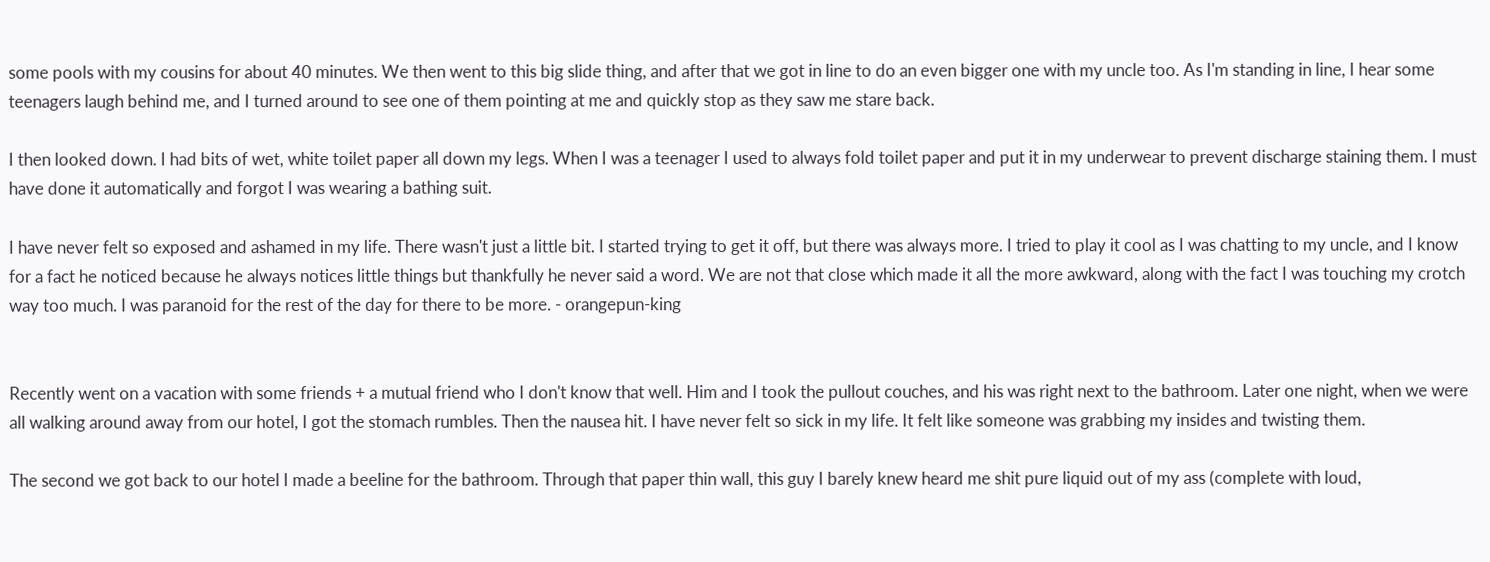some pools with my cousins for about 40 minutes. We then went to this big slide thing, and after that we got in line to do an even bigger one with my uncle too. As I'm standing in line, I hear some teenagers laugh behind me, and I turned around to see one of them pointing at me and quickly stop as they saw me stare back.

I then looked down. I had bits of wet, white toilet paper all down my legs. When I was a teenager I used to always fold toilet paper and put it in my underwear to prevent discharge staining them. I must have done it automatically and forgot I was wearing a bathing suit.

I have never felt so exposed and ashamed in my life. There wasn't just a little bit. I started trying to get it off, but there was always more. I tried to play it cool as I was chatting to my uncle, and I know for a fact he noticed because he always notices little things but thankfully he never said a word. We are not that close which made it all the more awkward, along with the fact I was touching my crotch way too much. I was paranoid for the rest of the day for there to be more. - orangepun-king


Recently went on a vacation with some friends + a mutual friend who I don't know that well. Him and I took the pullout couches, and his was right next to the bathroom. Later one night, when we were all walking around away from our hotel, I got the stomach rumbles. Then the nausea hit. I have never felt so sick in my life. It felt like someone was grabbing my insides and twisting them.

The second we got back to our hotel I made a beeline for the bathroom. Through that paper thin wall, this guy I barely knew heard me shit pure liquid out of my ass (complete with loud,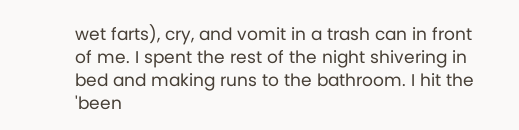wet farts), cry, and vomit in a trash can in front of me. I spent the rest of the night shivering in bed and making runs to the bathroom. I hit the 'been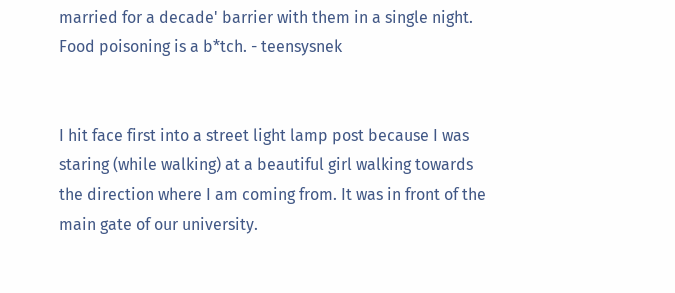married for a decade' barrier with them in a single night. Food poisoning is a b*tch. - teensysnek


I hit face first into a street light lamp post because I was staring (while walking) at a beautiful girl walking towards the direction where I am coming from. It was in front of the main gate of our university.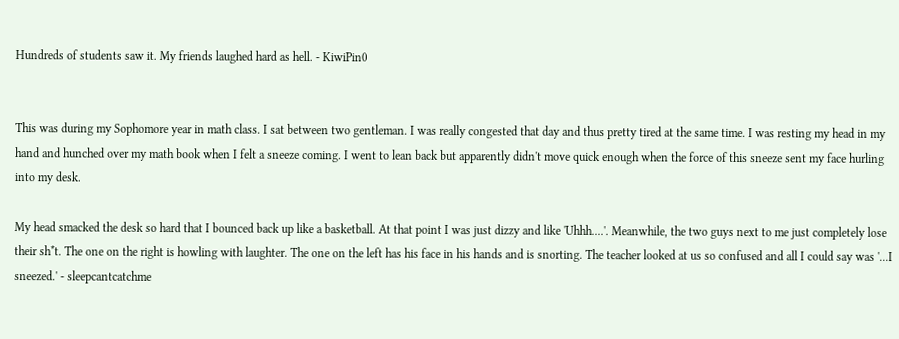Hundreds of students saw it. My friends laughed hard as hell. - KiwiPin0


This was during my Sophomore year in math class. I sat between two gentleman. I was really congested that day and thus pretty tired at the same time. I was resting my head in my hand and hunched over my math book when I felt a sneeze coming. I went to lean back but apparently didn't move quick enough when the force of this sneeze sent my face hurling into my desk.

My head smacked the desk so hard that I bounced back up like a basketball. At that point I was just dizzy and like 'Uhhh....'. Meanwhile, the two guys next to me just completely lose their sh*t. The one on the right is howling with laughter. The one on the left has his face in his hands and is snorting. The teacher looked at us so confused and all I could say was '...I sneezed.' - sleepcantcatchme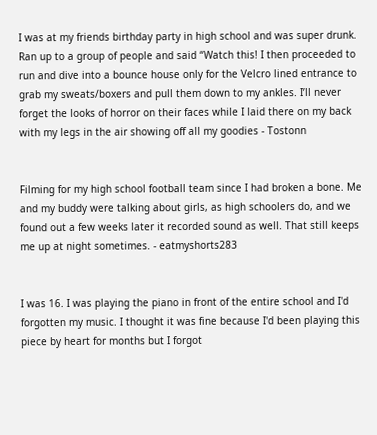I was at my friends birthday party in high school and was super drunk. Ran up to a group of people and said “Watch this! I then proceeded to run and dive into a bounce house only for the Velcro lined entrance to grab my sweats/boxers and pull them down to my ankles. I’ll never forget the looks of horror on their faces while I laid there on my back with my legs in the air showing off all my goodies - Tostonn


Filming for my high school football team since I had broken a bone. Me and my buddy were talking about girls, as high schoolers do, and we found out a few weeks later it recorded sound as well. That still keeps me up at night sometimes. - eatmyshorts283


I was 16. I was playing the piano in front of the entire school and I'd forgotten my music. I thought it was fine because I'd been playing this piece by heart for months but I forgot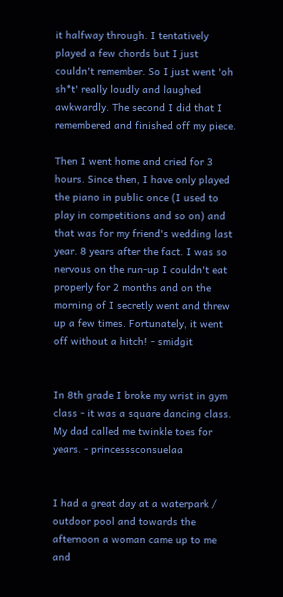it halfway through. I tentatively played a few chords but I just couldn't remember. So I just went 'oh sh*t' really loudly and laughed awkwardly. The second I did that I remembered and finished off my piece.

Then I went home and cried for 3 hours. Since then, I have only played the piano in public once (I used to play in competitions and so on) and that was for my friend's wedding last year. 8 years after the fact. I was so nervous on the run-up I couldn't eat properly for 2 months and on the morning of I secretly went and threw up a few times. Fortunately, it went off without a hitch! - smidgit


In 8th grade I broke my wrist in gym class - it was a square dancing class. My dad called me twinkle toes for years. - princesssconsuelaa


I had a great day at a waterpark / outdoor pool and towards the afternoon a woman came up to me and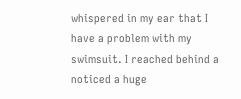whispered in my ear that I have a problem with my swimsuit. I reached behind a noticed a huge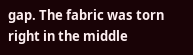gap. The fabric was torn right in the middle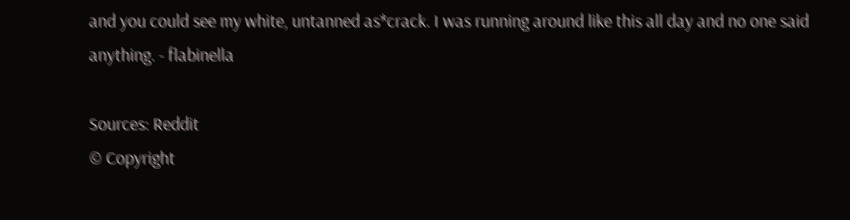and you could see my white, untanned as*crack. I was running around like this all day and no one said anything. - flabinella

Sources: Reddit
© Copyright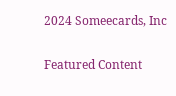2024 Someecards, Inc

Featured Content